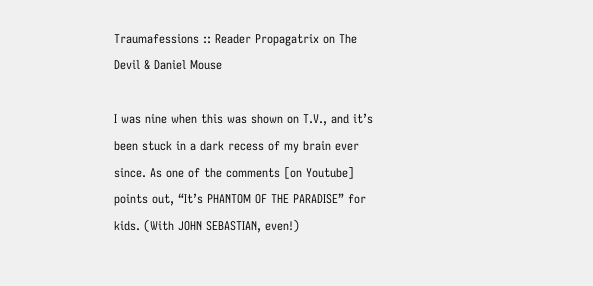Traumafessions :: Reader Propagatrix on The Devil & Daniel Mouse

I was nine when this was shown on T.V., and it’s been stuck in a dark recess of my brain ever since. As one of the comments [on Youtube] points out, “It’s PHANTOM OF THE PARADISE” for kids. (With JOHN SEBASTIAN, even!)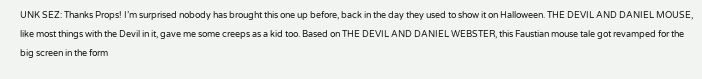UNK SEZ: Thanks Props! I’m surprised nobody has brought this one up before, back in the day they used to show it on Halloween. THE DEVIL AND DANIEL MOUSE, like most things with the Devil in it, gave me some creeps as a kid too. Based on THE DEVIL AND DANIEL WEBSTER, this Faustian mouse tale got revamped for the big screen in the form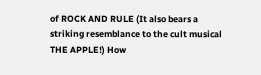of ROCK AND RULE (It also bears a striking resemblance to the cult musical THE APPLE!) How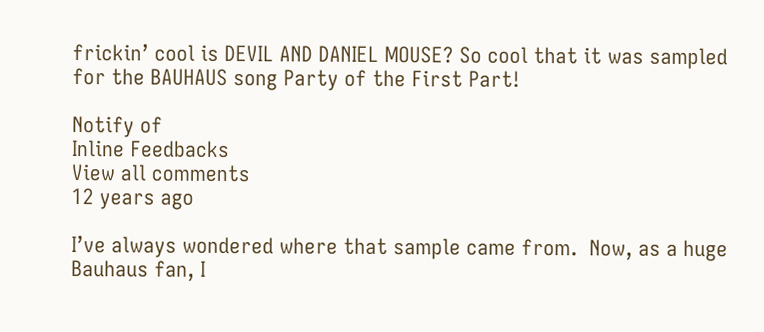frickin’ cool is DEVIL AND DANIEL MOUSE? So cool that it was sampled for the BAUHAUS song Party of the First Part!

Notify of
Inline Feedbacks
View all comments
12 years ago

I’ve always wondered where that sample came from.  Now, as a huge Bauhaus fan, I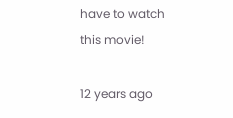have to watch this movie!

12 years ago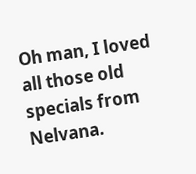Oh man, I loved all those old specials from Nelvana.